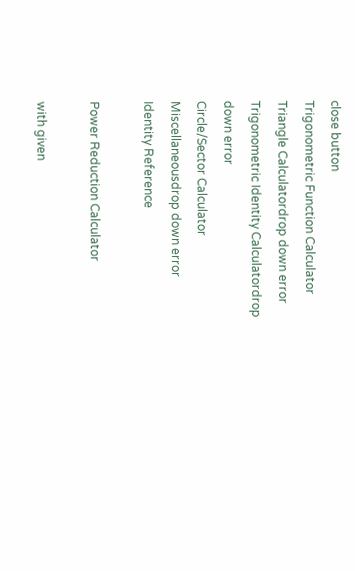close button
Trigonometric Function Calculator
Triangle Calculatordrop down error
Trigonometric Identity Calculatordrop down error
Circle/Sector Calculator
Miscellaneousdrop down error
Identity Reference

Power Reduction Calculator

with given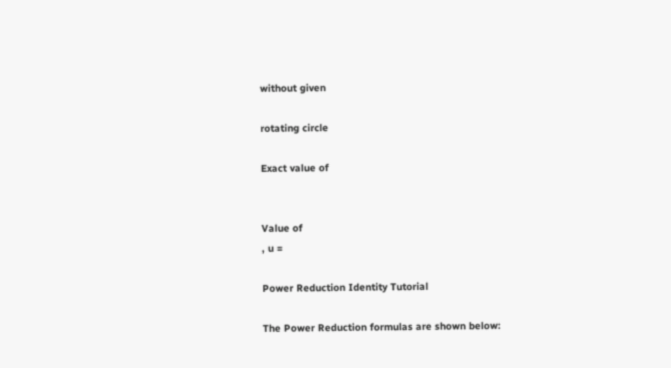without given

rotating circle

Exact value of


Value of
, u =

Power Reduction Identity Tutorial

The Power Reduction formulas are shown below: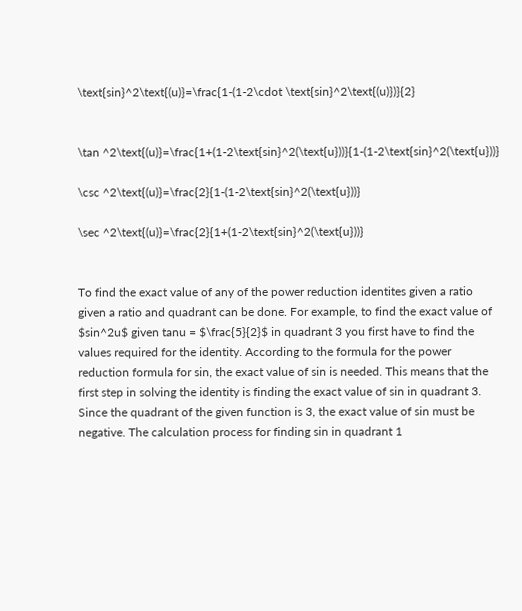\text{sin}^2\text{(u)}=\frac{1-(1-2\cdot \text{sin}^2\text{(u)})}{2}


\tan ^2\text{(u)}=\frac{1+(1-2\text{sin}^2(\text{u}))}{1-(1-2\text{sin}^2(\text{u}))}

\csc ^2\text{(u)}=\frac{2}{1-(1-2\text{sin}^2(\text{u}))}

\sec ^2\text{(u)}=\frac{2}{1+(1-2\text{sin}^2(\text{u}))}


To find the exact value of any of the power reduction identites given a ratio given a ratio and quadrant can be done. For example, to find the exact value of $sin^2u$ given tanu = $\frac{5}{2}$ in quadrant 3 you first have to find the values required for the identity. According to the formula for the power reduction formula for sin, the exact value of sin is needed. This means that the first step in solving the identity is finding the exact value of sin in quadrant 3. Since the quadrant of the given function is 3, the exact value of sin must be negative. The calculation process for finding sin in quadrant 1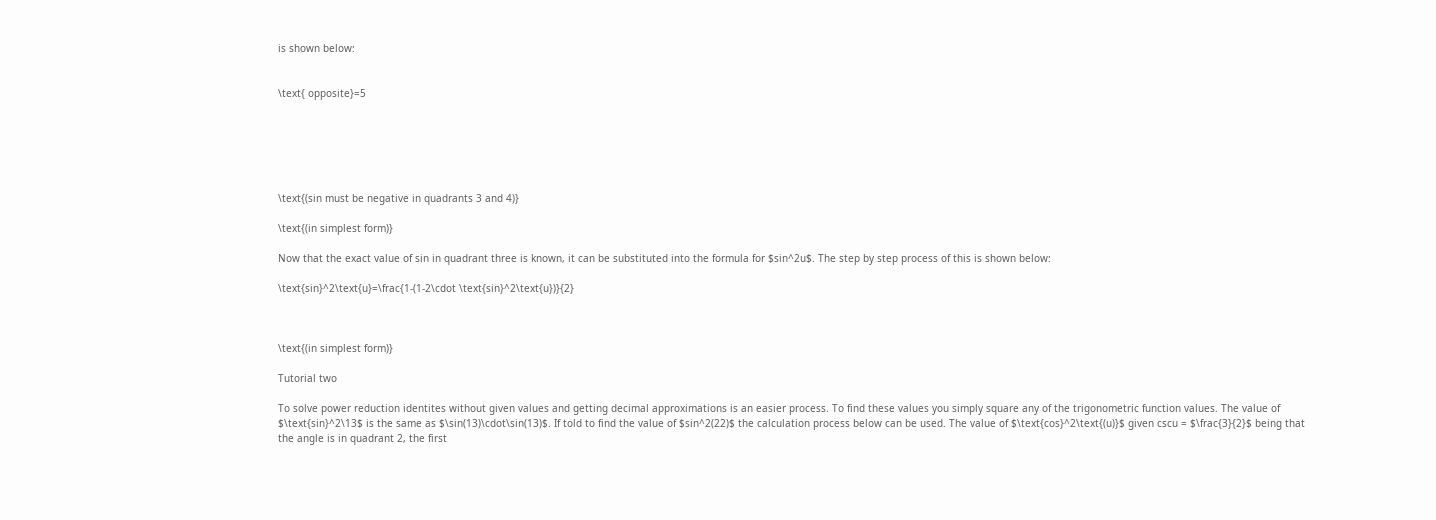is shown below:


\text{ opposite}=5






\text{(sin must be negative in quadrants 3 and 4)}

\text{(in simplest form)}

Now that the exact value of sin in quadrant three is known, it can be substituted into the formula for $sin^2u$. The step by step process of this is shown below:

\text{sin}^2\text{u}=\frac{1-(1-2\cdot \text{sin}^2\text{u})}{2}



\text{(in simplest form)}

Tutorial two

To solve power reduction identites without given values and getting decimal approximations is an easier process. To find these values you simply square any of the trigonometric function values. The value of $\text{sin}^2\13$ is the same as $\sin(13)\cdot\sin(13)$. If told to find the value of $sin^2(22)$ the calculation process below can be used. The value of $\text{cos}^2\text{(u)}$ given cscu = $\frac{3}{2}$ being that the angle is in quadrant 2, the first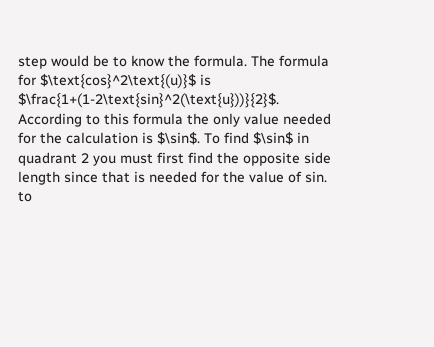step would be to know the formula. The formula for $\text{cos}^2\text{(u)}$ is $\frac{1+(1-2\text{sin}^2(\text{u}))}{2}$. According to this formula the only value needed for the calculation is $\sin$. To find $\sin$ in quadrant 2 you must first find the opposite side length since that is needed for the value of sin. to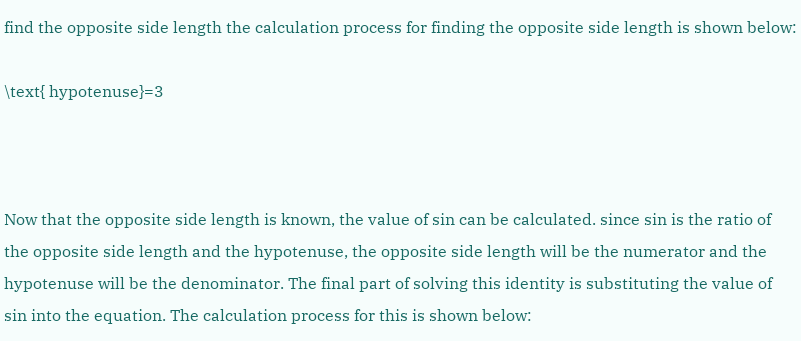find the opposite side length the calculation process for finding the opposite side length is shown below:

\text{ hypotenuse}=3



Now that the opposite side length is known, the value of sin can be calculated. since sin is the ratio of the opposite side length and the hypotenuse, the opposite side length will be the numerator and the hypotenuse will be the denominator. The final part of solving this identity is substituting the value of sin into the equation. The calculation process for this is shown below: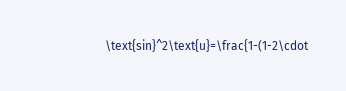\text{sin}^2\text{u}=\frac{1-(1-2\cdot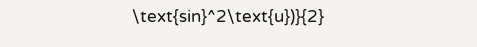\text{sin}^2\text{u})}{2}